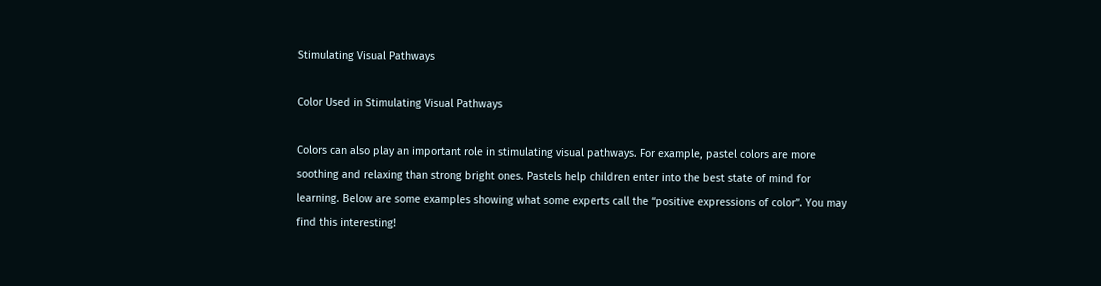Stimulating Visual Pathways

Color Used in Stimulating Visual Pathways

Colors can also play an important role in stimulating visual pathways. For example, pastel colors are more soothing and relaxing than strong bright ones. Pastels help children enter into the best state of mind for learning. Below are some examples showing what some experts call the “positive expressions of color”. You may find this interesting!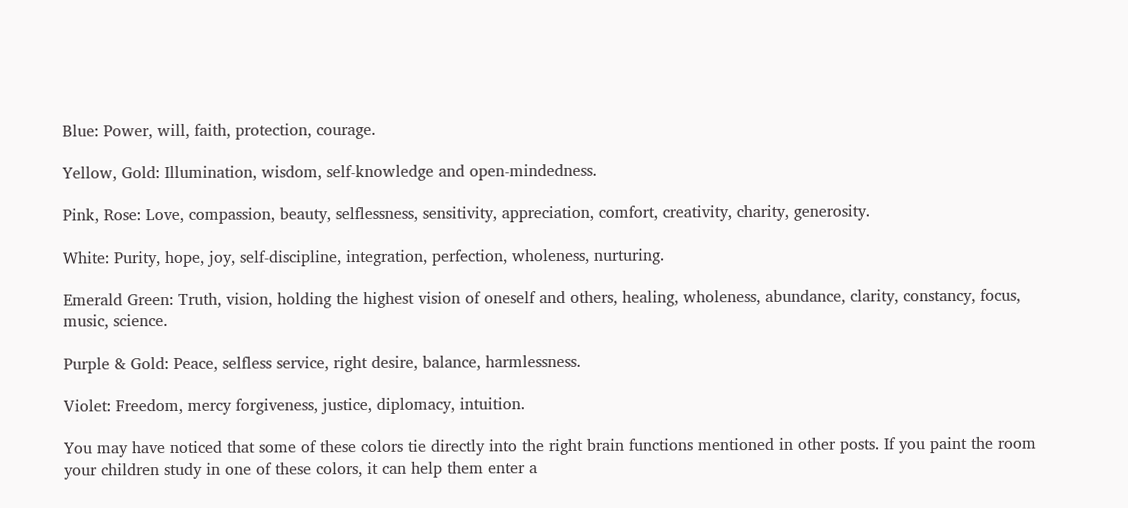Blue: Power, will, faith, protection, courage.

Yellow, Gold: Illumination, wisdom, self-knowledge and open-mindedness.

Pink, Rose: Love, compassion, beauty, selflessness, sensitivity, appreciation, comfort, creativity, charity, generosity.

White: Purity, hope, joy, self-discipline, integration, perfection, wholeness, nurturing.

Emerald Green: Truth, vision, holding the highest vision of oneself and others, healing, wholeness, abundance, clarity, constancy, focus, music, science.

Purple & Gold: Peace, selfless service, right desire, balance, harmlessness.

Violet: Freedom, mercy forgiveness, justice, diplomacy, intuition.

You may have noticed that some of these colors tie directly into the right brain functions mentioned in other posts. If you paint the room your children study in one of these colors, it can help them enter a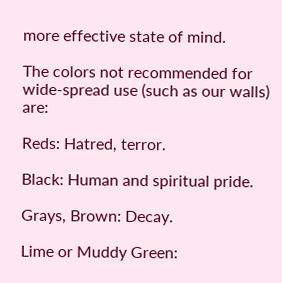more effective state of mind.

The colors not recommended for wide-spread use (such as our walls) are:

Reds: Hatred, terror.

Black: Human and spiritual pride.

Grays, Brown: Decay.

Lime or Muddy Green: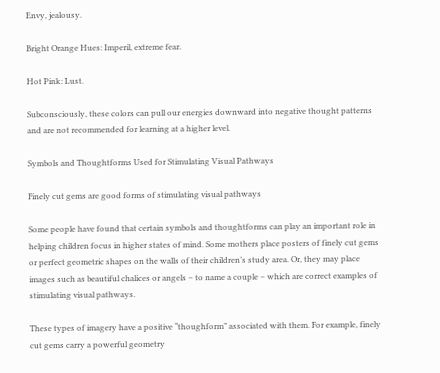Envy, jealousy.

Bright Orange Hues: Imperil, extreme fear.

Hot Pink: Lust.

Subconsciously, these colors can pull our energies downward into negative thought patterns and are not recommended for learning at a higher level.

Symbols and Thoughtforms Used for Stimulating Visual Pathways

Finely cut gems are good forms of stimulating visual pathways

Some people have found that certain symbols and thoughtforms can play an important role in helping children focus in higher states of mind. Some mothers place posters of finely cut gems or perfect geometric shapes on the walls of their children’s study area. Or, they may place images such as beautiful chalices or angels – to name a couple – which are correct examples of stimulating visual pathways.

These types of imagery have a positive “thoughform” associated with them. For example, finely cut gems carry a powerful geometry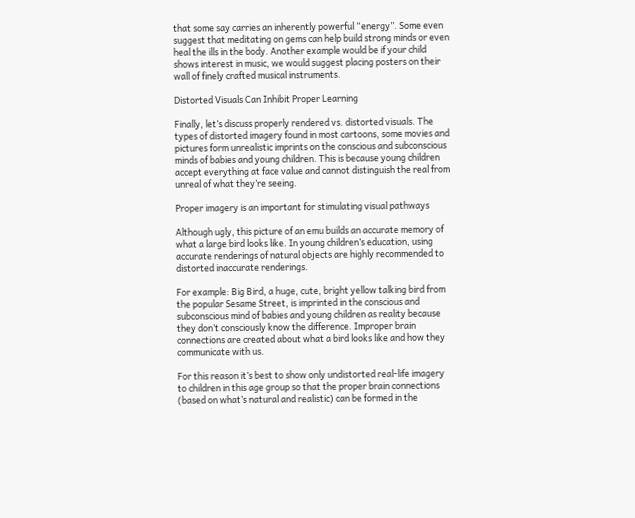that some say carries an inherently powerful “energy”. Some even suggest that meditating on gems can help build strong minds or even heal the ills in the body. Another example would be if your child shows interest in music, we would suggest placing posters on their wall of finely crafted musical instruments.

Distorted Visuals Can Inhibit Proper Learning

Finally, let’s discuss properly rendered vs. distorted visuals. The types of distorted imagery found in most cartoons, some movies and pictures form unrealistic imprints on the conscious and subconscious minds of babies and young children. This is because young children accept everything at face value and cannot distinguish the real from unreal of what they’re seeing.

Proper imagery is an important for stimulating visual pathways

Although ugly, this picture of an emu builds an accurate memory of what a large bird looks like. In young children’s education, using accurate renderings of natural objects are highly recommended to distorted inaccurate renderings.

For example: Big Bird, a huge, cute, bright yellow talking bird from the popular Sesame Street, is imprinted in the conscious and subconscious mind of babies and young children as reality because they don’t consciously know the difference. Improper brain connections are created about what a bird looks like and how they communicate with us.

For this reason it’s best to show only undistorted real-life imagery to children in this age group so that the proper brain connections (based on what’s natural and realistic) can be formed in the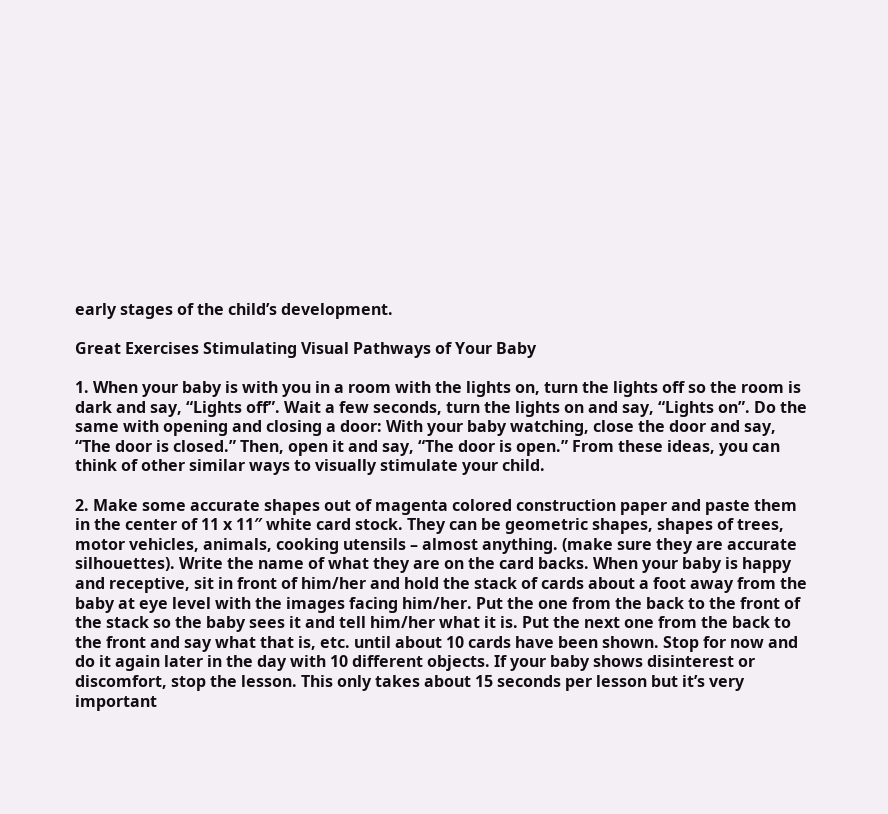early stages of the child’s development.

Great Exercises Stimulating Visual Pathways of Your Baby

1. When your baby is with you in a room with the lights on, turn the lights off so the room is dark and say, “Lights off”. Wait a few seconds, turn the lights on and say, “Lights on”. Do the same with opening and closing a door: With your baby watching, close the door and say, “The door is closed.” Then, open it and say, “The door is open.” From these ideas, you can think of other similar ways to visually stimulate your child.

2. Make some accurate shapes out of magenta colored construction paper and paste them in the center of 11 x 11″ white card stock. They can be geometric shapes, shapes of trees, motor vehicles, animals, cooking utensils – almost anything. (make sure they are accurate silhouettes). Write the name of what they are on the card backs. When your baby is happy and receptive, sit in front of him/her and hold the stack of cards about a foot away from the baby at eye level with the images facing him/her. Put the one from the back to the front of the stack so the baby sees it and tell him/her what it is. Put the next one from the back to the front and say what that is, etc. until about 10 cards have been shown. Stop for now and do it again later in the day with 10 different objects. If your baby shows disinterest or discomfort, stop the lesson. This only takes about 15 seconds per lesson but it’s very important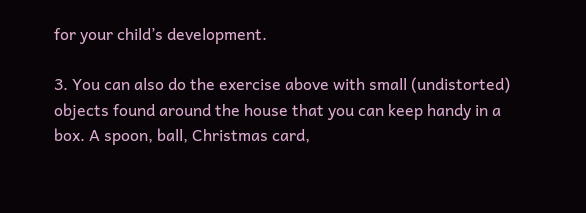for your child’s development.

3. You can also do the exercise above with small (undistorted) objects found around the house that you can keep handy in a box. A spoon, ball, Christmas card,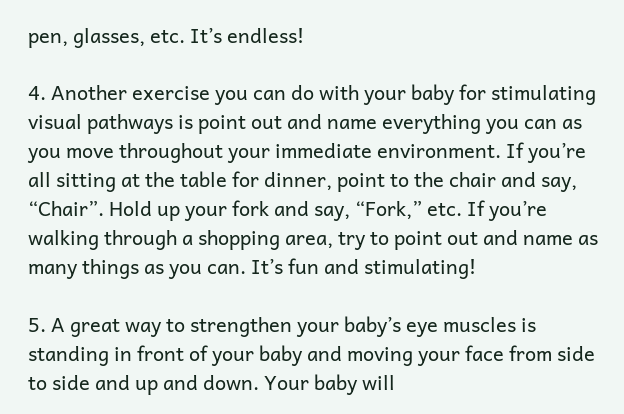pen, glasses, etc. It’s endless!

4. Another exercise you can do with your baby for stimulating visual pathways is point out and name everything you can as you move throughout your immediate environment. If you’re all sitting at the table for dinner, point to the chair and say, “Chair”. Hold up your fork and say, “Fork,” etc. If you’re walking through a shopping area, try to point out and name as many things as you can. It’s fun and stimulating!

5. A great way to strengthen your baby’s eye muscles is standing in front of your baby and moving your face from side to side and up and down. Your baby will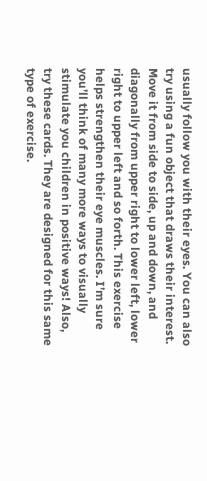usually follow you with their eyes. You can also try using a fun object that draws their interest. Move it from side to side, up and down, and diagonally from upper right to lower left, lower right to upper left and so forth. This exercise helps strengthen their eye muscles. I’m sure you’ll think of many more ways to visually stimulate you children in positive ways! Also, try these cards. They are designed for this same type of exercise.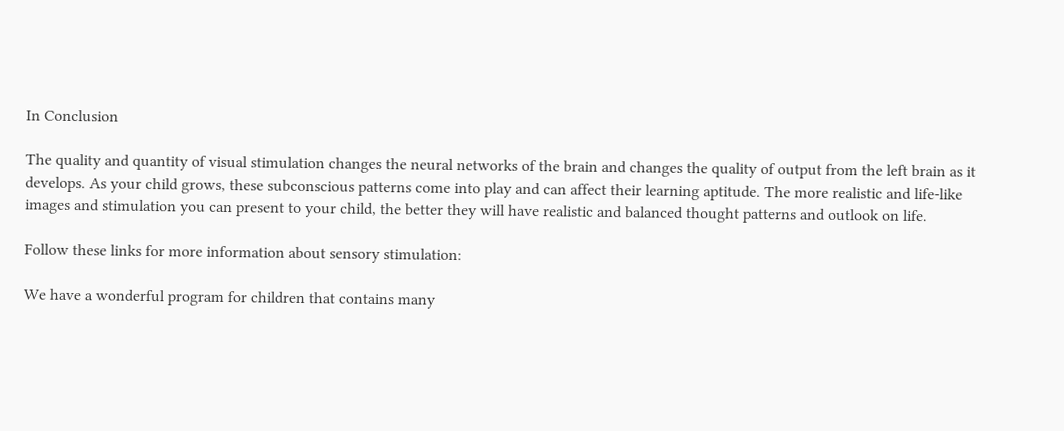In Conclusion

The quality and quantity of visual stimulation changes the neural networks of the brain and changes the quality of output from the left brain as it develops. As your child grows, these subconscious patterns come into play and can affect their learning aptitude. The more realistic and life-like images and stimulation you can present to your child, the better they will have realistic and balanced thought patterns and outlook on life.

Follow these links for more information about sensory stimulation:

We have a wonderful program for children that contains many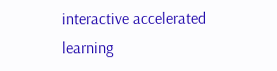interactive accelerated learning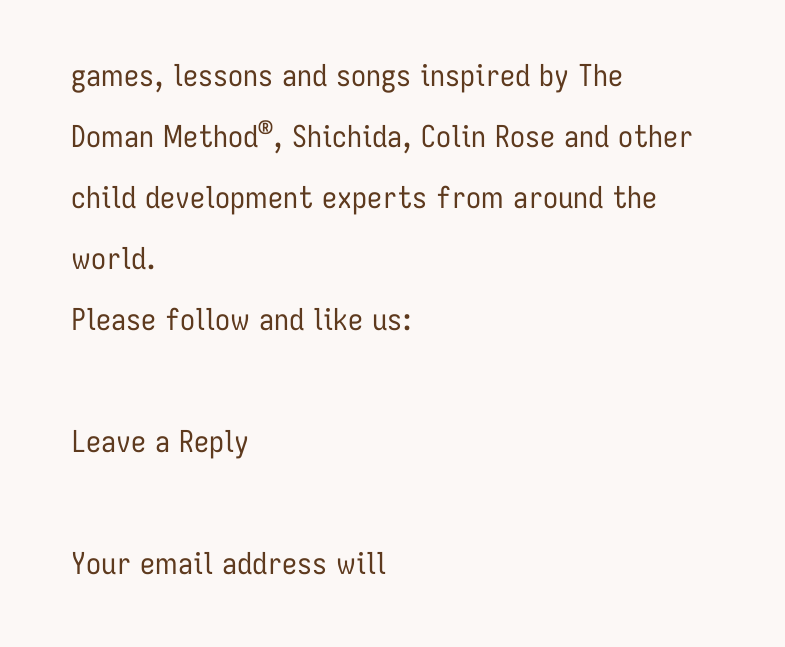games, lessons and songs inspired by The Doman Method®, Shichida, Colin Rose and other child development experts from around the world.
Please follow and like us:

Leave a Reply

Your email address will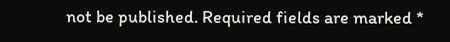not be published. Required fields are marked *